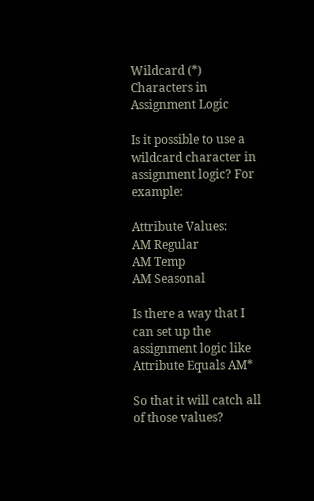Wildcard (*) Characters in Assignment Logic

Is it possible to use a wildcard character in assignment logic? For example:

Attribute Values:
AM Regular
AM Temp
AM Seasonal

Is there a way that I can set up the assignment logic like
Attribute Equals AM*

So that it will catch all of those values?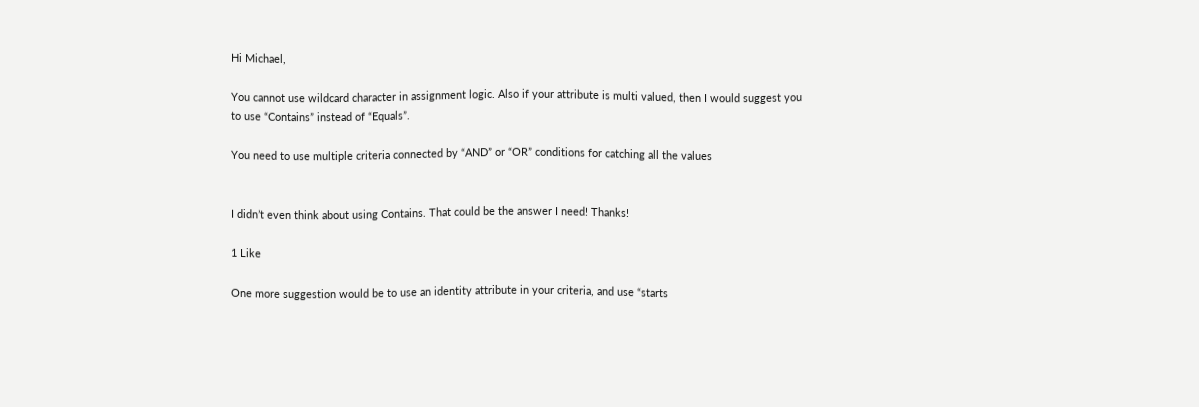Hi Michael,

You cannot use wildcard character in assignment logic. Also if your attribute is multi valued, then I would suggest you to use “Contains” instead of “Equals”.

You need to use multiple criteria connected by “AND” or “OR” conditions for catching all the values


I didn’t even think about using Contains. That could be the answer I need! Thanks!

1 Like

One more suggestion would be to use an identity attribute in your criteria, and use “starts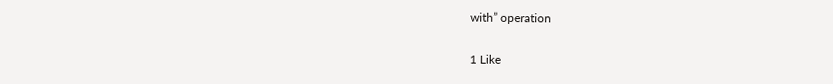with” operation

1 Like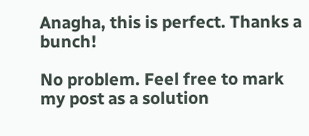Anagha, this is perfect. Thanks a bunch!

No problem. Feel free to mark my post as a solution